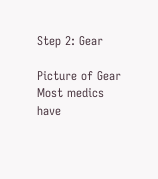Step 2: Gear

Picture of Gear
Most medics have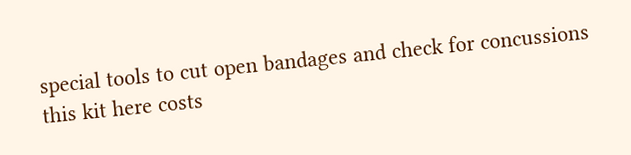special tools to cut open bandages and check for concussions this kit here costs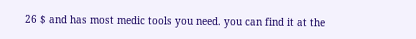26 $ and has most medic tools you need. you can find it at the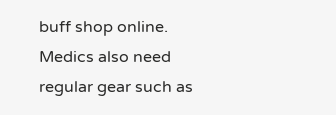buff shop online. Medics also need regular gear such as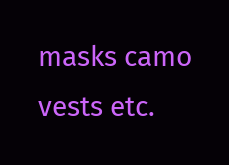masks camo vests etc.